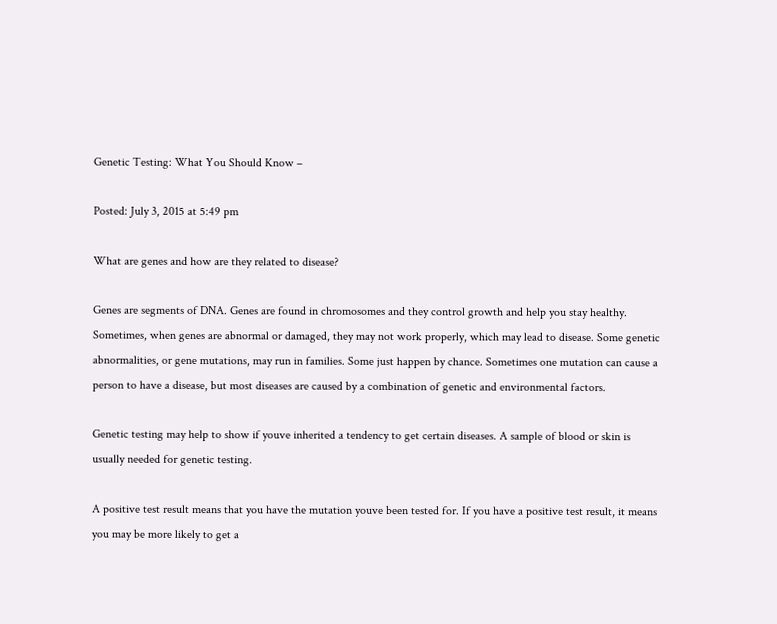Genetic Testing: What You Should Know –

Posted: July 3, 2015 at 5:49 pm

What are genes and how are they related to disease?

Genes are segments of DNA. Genes are found in chromosomes and they control growth and help you stay healthy. Sometimes, when genes are abnormal or damaged, they may not work properly, which may lead to disease. Some genetic abnormalities, or gene mutations, may run in families. Some just happen by chance. Sometimes one mutation can cause a person to have a disease, but most diseases are caused by a combination of genetic and environmental factors.

Genetic testing may help to show if youve inherited a tendency to get certain diseases. A sample of blood or skin is usually needed for genetic testing.

A positive test result means that you have the mutation youve been tested for. If you have a positive test result, it means you may be more likely to get a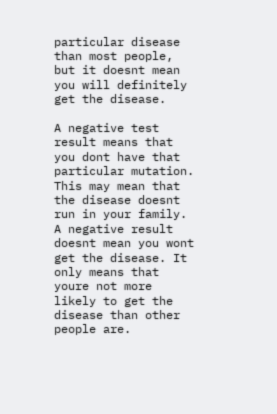particular disease than most people, but it doesnt mean you will definitely get the disease.

A negative test result means that you dont have that particular mutation. This may mean that the disease doesnt run in your family. A negative result doesnt mean you wont get the disease. It only means that youre not more likely to get the disease than other people are.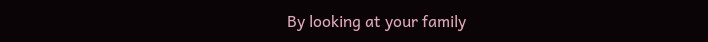By looking at your family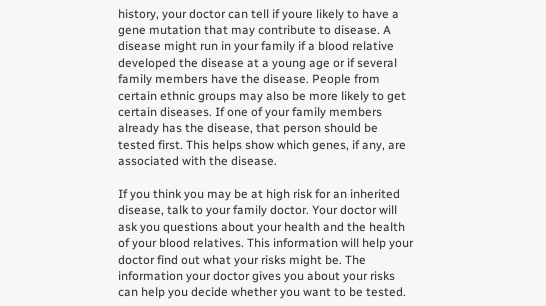history, your doctor can tell if youre likely to have a gene mutation that may contribute to disease. A disease might run in your family if a blood relative developed the disease at a young age or if several family members have the disease. People from certain ethnic groups may also be more likely to get certain diseases. If one of your family members already has the disease, that person should be tested first. This helps show which genes, if any, are associated with the disease.

If you think you may be at high risk for an inherited disease, talk to your family doctor. Your doctor will ask you questions about your health and the health of your blood relatives. This information will help your doctor find out what your risks might be. The information your doctor gives you about your risks can help you decide whether you want to be tested.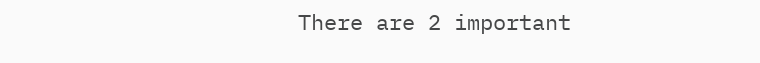There are 2 important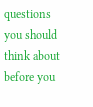questions you should think about before you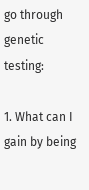go through genetic testing:

1. What can I gain by being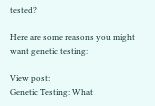tested?

Here are some reasons you might want genetic testing:

View post:
Genetic Testing: What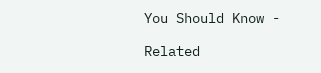You Should Know -

Related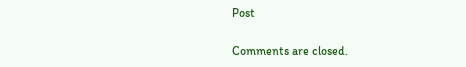Post

Comments are closed.